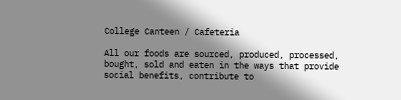College Canteen / Cafeteria

All our foods are sourced, produced, processed, bought, sold and eaten in the ways that provide social benefits, contribute to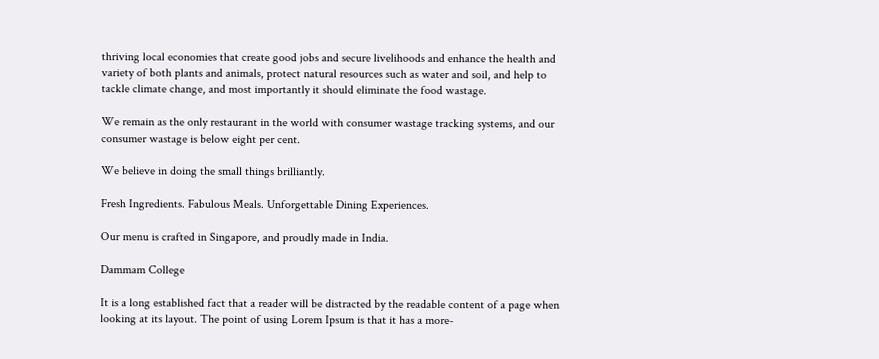thriving local economies that create good jobs and secure livelihoods and enhance the health and variety of both plants and animals, protect natural resources such as water and soil, and help to tackle climate change, and most importantly it should eliminate the food wastage.

We remain as the only restaurant in the world with consumer wastage tracking systems, and our consumer wastage is below eight per cent.

We believe in doing the small things brilliantly.

Fresh Ingredients. Fabulous Meals. Unforgettable Dining Experiences.

Our menu is crafted in Singapore, and proudly made in India.

Dammam College

It is a long established fact that a reader will be distracted by the readable content of a page when looking at its layout. The point of using Lorem Ipsum is that it has a more-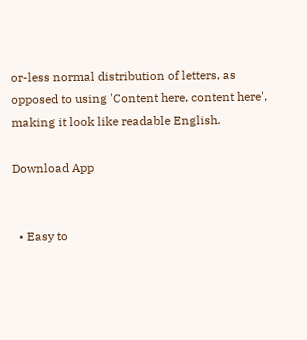or-less normal distribution of letters, as opposed to using 'Content here, content here', making it look like readable English.

Download App


  • Easy to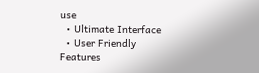use
  • Ultimate Interface
  • User Friendly Features